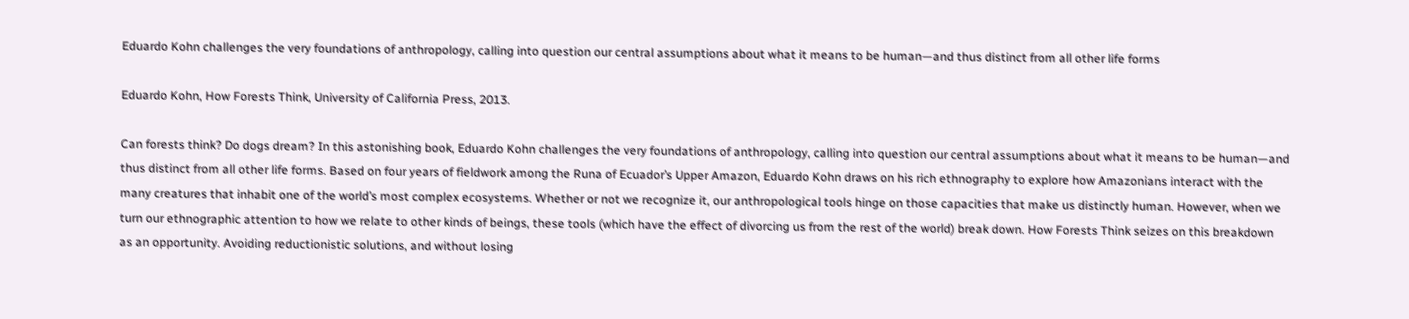Eduardo Kohn challenges the very foundations of anthropology, calling into question our central assumptions about what it means to be human—and thus distinct from all other life forms

Eduardo Kohn, How Forests Think, University of California Press, 2013.

Can forests think? Do dogs dream? In this astonishing book, Eduardo Kohn challenges the very foundations of anthropology, calling into question our central assumptions about what it means to be human—and thus distinct from all other life forms. Based on four years of fieldwork among the Runa of Ecuador’s Upper Amazon, Eduardo Kohn draws on his rich ethnography to explore how Amazonians interact with the many creatures that inhabit one of the world’s most complex ecosystems. Whether or not we recognize it, our anthropological tools hinge on those capacities that make us distinctly human. However, when we turn our ethnographic attention to how we relate to other kinds of beings, these tools (which have the effect of divorcing us from the rest of the world) break down. How Forests Think seizes on this breakdown as an opportunity. Avoiding reductionistic solutions, and without losing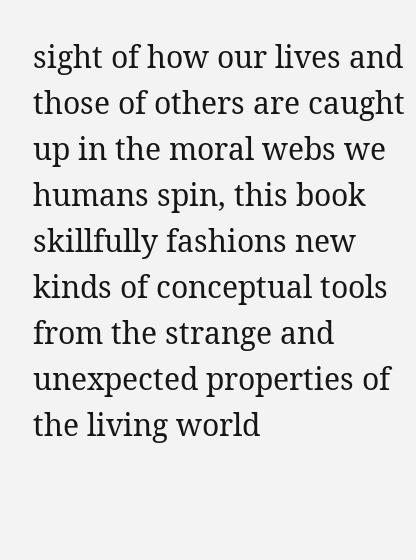sight of how our lives and those of others are caught up in the moral webs we humans spin, this book skillfully fashions new kinds of conceptual tools from the strange and unexpected properties of the living world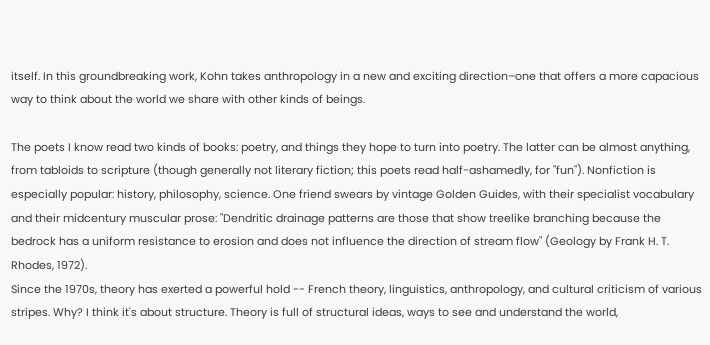itself. In this groundbreaking work, Kohn takes anthropology in a new and exciting direction–one that offers a more capacious way to think about the world we share with other kinds of beings.

The poets I know read two kinds of books: poetry, and things they hope to turn into poetry. The latter can be almost anything, from tabloids to scripture (though generally not literary fiction; this poets read half-ashamedly, for "fun"). Nonfiction is especially popular: history, philosophy, science. One friend swears by vintage Golden Guides, with their specialist vocabulary and their midcentury muscular prose: "Dendritic drainage patterns are those that show treelike branching because the bedrock has a uniform resistance to erosion and does not influence the direction of stream flow" (Geology by Frank H. T. Rhodes, 1972).
Since the 1970s, theory has exerted a powerful hold -- French theory, linguistics, anthropology, and cultural criticism of various stripes. Why? I think it's about structure. Theory is full of structural ideas, ways to see and understand the world,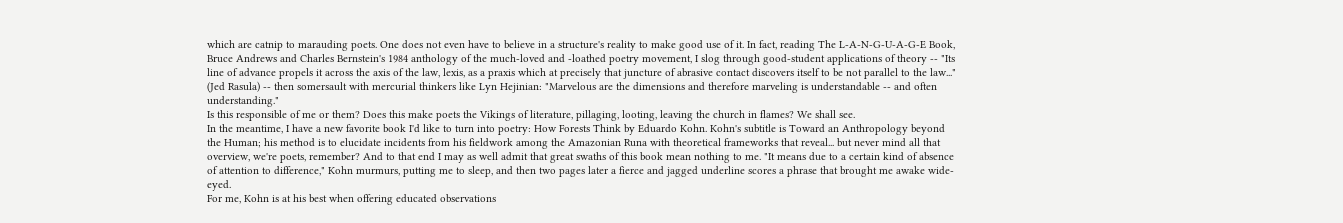which are catnip to marauding poets. One does not even have to believe in a structure's reality to make good use of it. In fact, reading The L-A-N-G-U-A-G-E Book, Bruce Andrews and Charles Bernstein's 1984 anthology of the much-loved and -loathed poetry movement, I slog through good-student applications of theory -- "Its line of advance propels it across the axis of the law, lexis, as a praxis which at precisely that juncture of abrasive contact discovers itself to be not parallel to the law..." (Jed Rasula) -- then somersault with mercurial thinkers like Lyn Hejinian: "Marvelous are the dimensions and therefore marveling is understandable -- and often understanding."
Is this responsible of me or them? Does this make poets the Vikings of literature, pillaging, looting, leaving the church in flames? We shall see.
In the meantime, I have a new favorite book I'd like to turn into poetry: How Forests Think by Eduardo Kohn. Kohn's subtitle is Toward an Anthropology beyond the Human; his method is to elucidate incidents from his fieldwork among the Amazonian Runa with theoretical frameworks that reveal... but never mind all that overview, we're poets, remember? And to that end I may as well admit that great swaths of this book mean nothing to me. "It means due to a certain kind of absence of attention to difference," Kohn murmurs, putting me to sleep, and then two pages later a fierce and jagged underline scores a phrase that brought me awake wide-eyed.
For me, Kohn is at his best when offering educated observations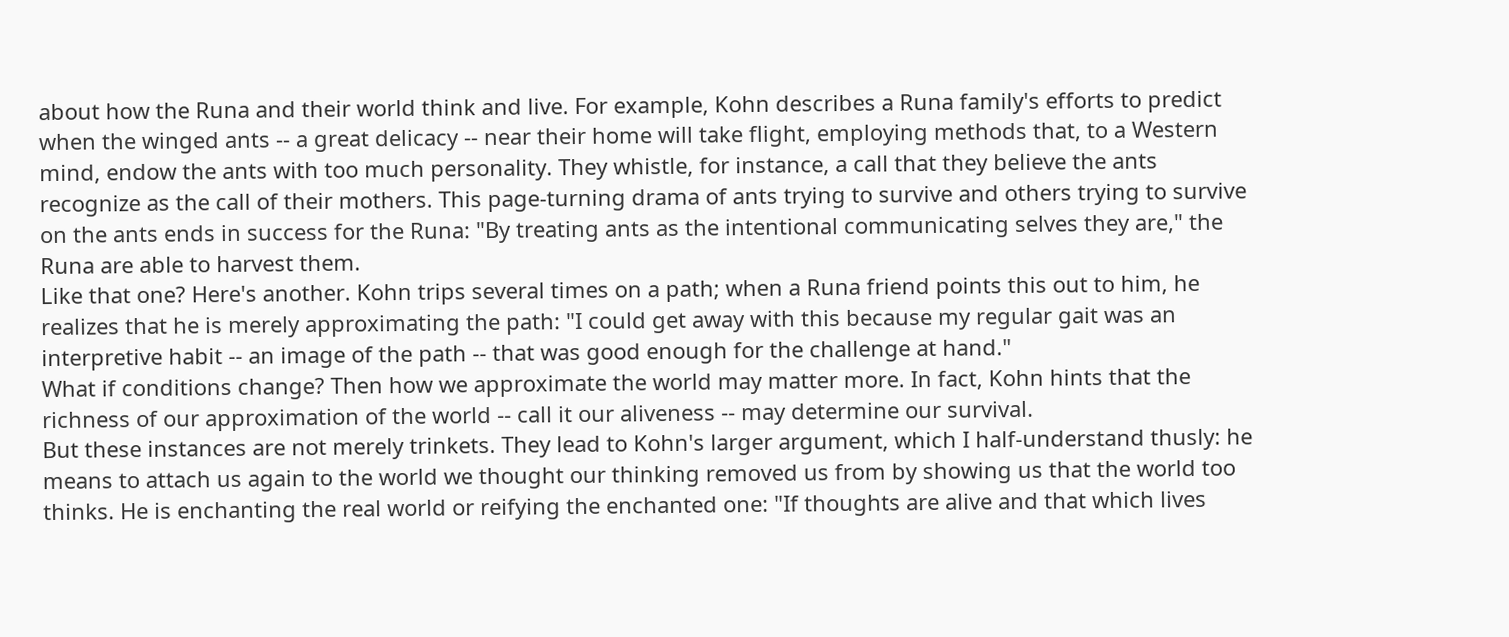about how the Runa and their world think and live. For example, Kohn describes a Runa family's efforts to predict when the winged ants -- a great delicacy -- near their home will take flight, employing methods that, to a Western mind, endow the ants with too much personality. They whistle, for instance, a call that they believe the ants recognize as the call of their mothers. This page-turning drama of ants trying to survive and others trying to survive on the ants ends in success for the Runa: "By treating ants as the intentional communicating selves they are," the Runa are able to harvest them.
Like that one? Here's another. Kohn trips several times on a path; when a Runa friend points this out to him, he realizes that he is merely approximating the path: "I could get away with this because my regular gait was an interpretive habit -- an image of the path -- that was good enough for the challenge at hand."
What if conditions change? Then how we approximate the world may matter more. In fact, Kohn hints that the richness of our approximation of the world -- call it our aliveness -- may determine our survival.
But these instances are not merely trinkets. They lead to Kohn's larger argument, which I half-understand thusly: he means to attach us again to the world we thought our thinking removed us from by showing us that the world too thinks. He is enchanting the real world or reifying the enchanted one: "If thoughts are alive and that which lives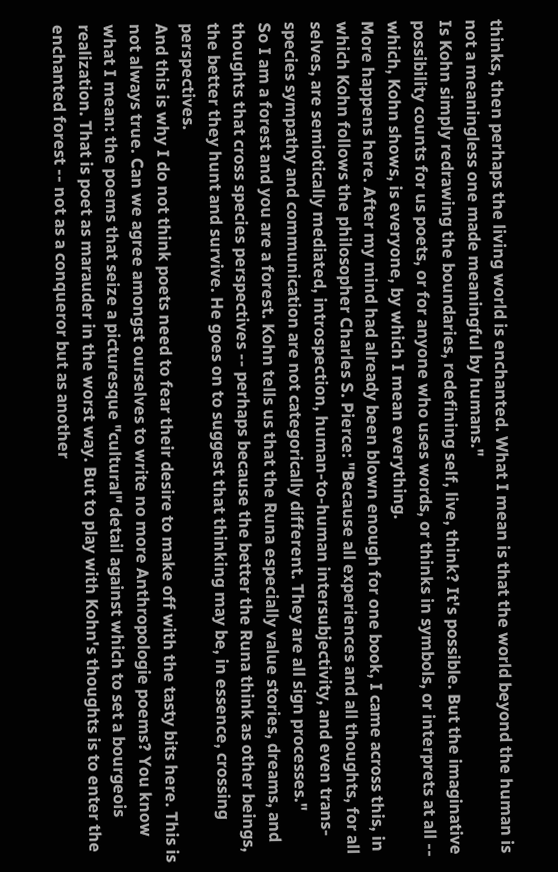thinks, then perhaps the living world is enchanted. What I mean is that the world beyond the human is not a meaningless one made meaningful by humans."
Is Kohn simply redrawing the boundaries, redefining self, live, think? It's possible. But the imaginative possibility counts for us poets, or for anyone who uses words, or thinks in symbols, or interprets at all -- which, Kohn shows, is everyone, by which I mean everything.
More happens here. After my mind had already been blown enough for one book, I came across this, in which Kohn follows the philosopher Charles S. Pierce: "Because all experiences and all thoughts, for all selves, are semiotically mediated, introspection, human-to-human intersubjectivity, and even trans-species sympathy and communication are not categorically different. They are all sign processes."
So I am a forest and you are a forest. Kohn tells us that the Runa especially value stories, dreams, and thoughts that cross species perspectives -- perhaps because the better the Runa think as other beings, the better they hunt and survive. He goes on to suggest that thinking may be, in essence, crossing perspectives.
And this is why I do not think poets need to fear their desire to make off with the tasty bits here. This is not always true. Can we agree amongst ourselves to write no more Anthropologie poems? You know what I mean: the poems that seize a picturesque "cultural" detail against which to set a bourgeois realization. That is poet as marauder in the worst way. But to play with Kohn's thoughts is to enter the enchanted forest -- not as a conqueror but as another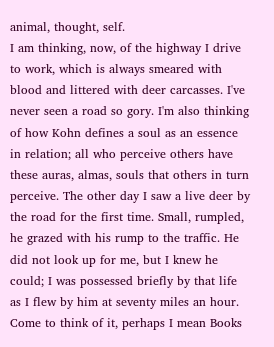animal, thought, self.
I am thinking, now, of the highway I drive to work, which is always smeared with blood and littered with deer carcasses. I've never seen a road so gory. I'm also thinking of how Kohn defines a soul as an essence in relation; all who perceive others have these auras, almas, souls that others in turn perceive. The other day I saw a live deer by the road for the first time. Small, rumpled, he grazed with his rump to the traffic. He did not look up for me, but I knew he could; I was possessed briefly by that life as I flew by him at seventy miles an hour.
Come to think of it, perhaps I mean Books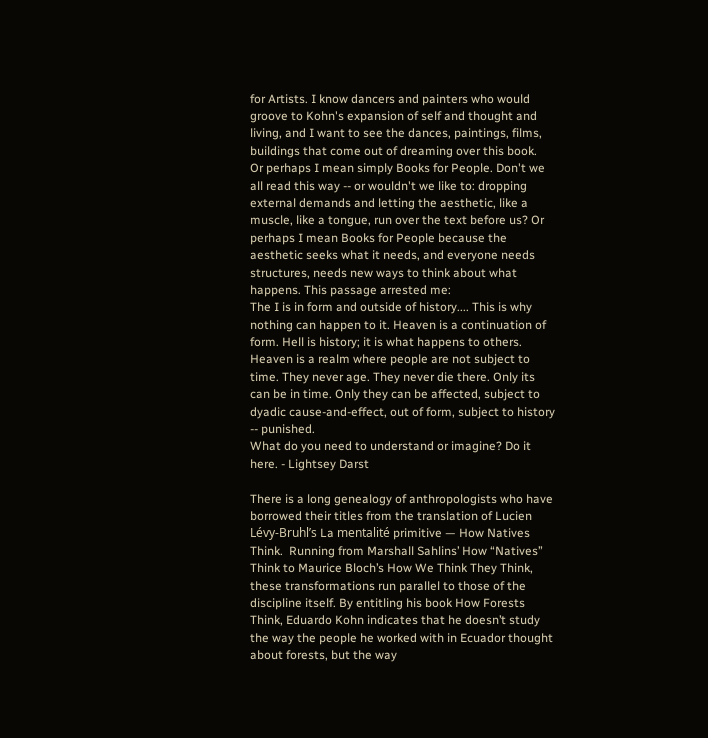for Artists. I know dancers and painters who would groove to Kohn's expansion of self and thought and living, and I want to see the dances, paintings, films, buildings that come out of dreaming over this book.
Or perhaps I mean simply Books for People. Don't we all read this way -- or wouldn't we like to: dropping external demands and letting the aesthetic, like a muscle, like a tongue, run over the text before us? Or perhaps I mean Books for People because the aesthetic seeks what it needs, and everyone needs structures, needs new ways to think about what happens. This passage arrested me:
The I is in form and outside of history.... This is why nothing can happen to it. Heaven is a continuation of form. Hell is history; it is what happens to others. Heaven is a realm where people are not subject to time. They never age. They never die there. Only its can be in time. Only they can be affected, subject to dyadic cause-and-effect, out of form, subject to history -- punished.
What do you need to understand or imagine? Do it here. - Lightsey Darst

There is a long genealogy of anthropologists who have borrowed their titles from the translation of Lucien Lévy-Bruhl’s La mentalité primitive — How Natives Think.  Running from Marshall Sahlins’ How “Natives” Think to Maurice Bloch’s How We Think They Think, these transformations run parallel to those of the discipline itself. By entitling his book How Forests Think, Eduardo Kohn indicates that he doesn’t study the way the people he worked with in Ecuador thought about forests, but the way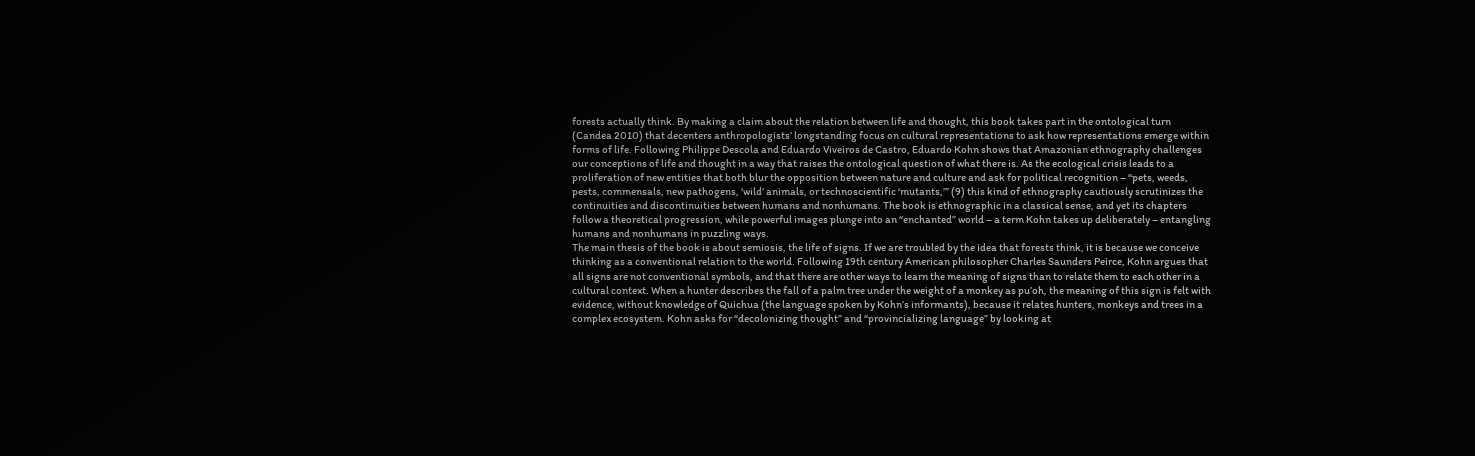forests actually think. By making a claim about the relation between life and thought, this book takes part in the ontological turn (Candea 2010) that decenters anthropologists’ longstanding focus on cultural representations to ask how representations emerge within forms of life. Following Philippe Descola and Eduardo Viveiros de Castro, Eduardo Kohn shows that Amazonian ethnography challenges our conceptions of life and thought in a way that raises the ontological question of what there is. As the ecological crisis leads to a proliferation of new entities that both blur the opposition between nature and culture and ask for political recognition – “pets, weeds, pests, commensals, new pathogens, ‘wild’ animals, or technoscientific ‘mutants,’” (9) this kind of ethnography cautiously scrutinizes the continuities and discontinuities between humans and nonhumans. The book is ethnographic in a classical sense, and yet its chapters follow a theoretical progression, while powerful images plunge into an “enchanted” world – a term Kohn takes up deliberately – entangling humans and nonhumans in puzzling ways.
The main thesis of the book is about semiosis, the life of signs. If we are troubled by the idea that forests think, it is because we conceive thinking as a conventional relation to the world. Following 19th century American philosopher Charles Saunders Peirce, Kohn argues that all signs are not conventional symbols, and that there are other ways to learn the meaning of signs than to relate them to each other in a cultural context. When a hunter describes the fall of a palm tree under the weight of a monkey as pu’oh, the meaning of this sign is felt with evidence, without knowledge of Quichua (the language spoken by Kohn’s informants), because it relates hunters, monkeys and trees in a complex ecosystem. Kohn asks for “decolonizing thought” and “provincializing language” by looking at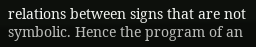relations between signs that are not symbolic. Hence the program of an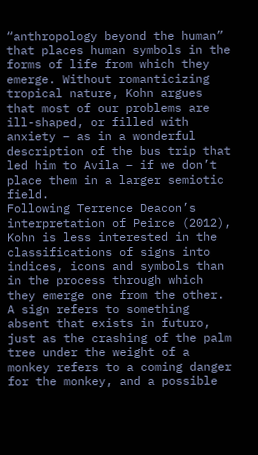“anthropology beyond the human” that places human symbols in the forms of life from which they emerge. Without romanticizing tropical nature, Kohn argues that most of our problems are ill-shaped, or filled with anxiety – as in a wonderful description of the bus trip that led him to Avila – if we don’t place them in a larger semiotic field.
Following Terrence Deacon’s interpretation of Peirce (2012), Kohn is less interested in the classifications of signs into indices, icons and symbols than in the process through which they emerge one from the other. A sign refers to something absent that exists in futuro, just as the crashing of the palm tree under the weight of a monkey refers to a coming danger for the monkey, and a possible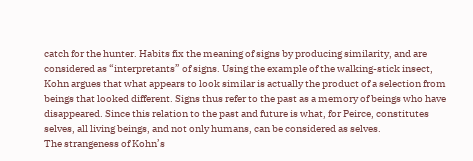catch for the hunter. Habits fix the meaning of signs by producing similarity, and are considered as “interpretants” of signs. Using the example of the walking-stick insect, Kohn argues that what appears to look similar is actually the product of a selection from beings that looked different. Signs thus refer to the past as a memory of beings who have disappeared. Since this relation to the past and future is what, for Peirce, constitutes selves, all living beings, and not only humans, can be considered as selves.
The strangeness of Kohn’s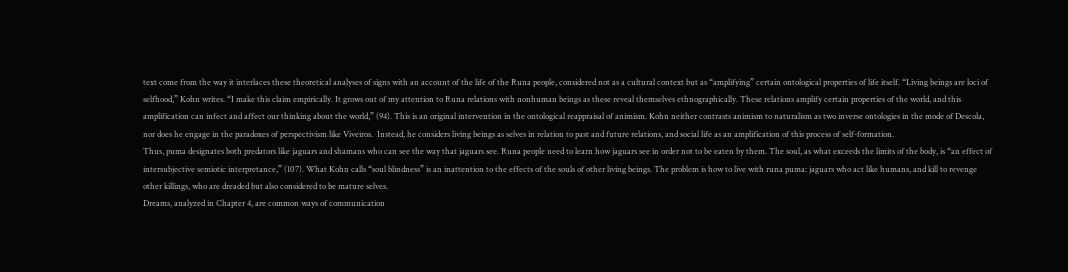text come from the way it interlaces these theoretical analyses of signs with an account of the life of the Runa people, considered not as a cultural context but as “amplifying” certain ontological properties of life itself. “Living beings are loci of selfhood,” Kohn writes. “I make this claim empirically. It grows out of my attention to Runa relations with nonhuman beings as these reveal themselves ethnographically. These relations amplify certain properties of the world, and this amplification can infect and affect our thinking about the world,” (94). This is an original intervention in the ontological reappraisal of animism. Kohn neither contrasts animism to naturalism as two inverse ontologies in the mode of Descola, nor does he engage in the paradoxes of perspectivism like Viveiros.  Instead, he considers living beings as selves in relation to past and future relations, and social life as an amplification of this process of self-formation.
Thus, puma designates both predators like jaguars and shamans who can see the way that jaguars see. Runa people need to learn how jaguars see in order not to be eaten by them. The soul, as what exceeds the limits of the body, is “an effect of intersubjective semiotic interpretance,” (107). What Kohn calls “soul blindness” is an inattention to the effects of the souls of other living beings. The problem is how to live with runa puma: jaguars who act like humans, and kill to revenge other killings, who are dreaded but also considered to be mature selves.
Dreams, analyzed in Chapter 4, are common ways of communication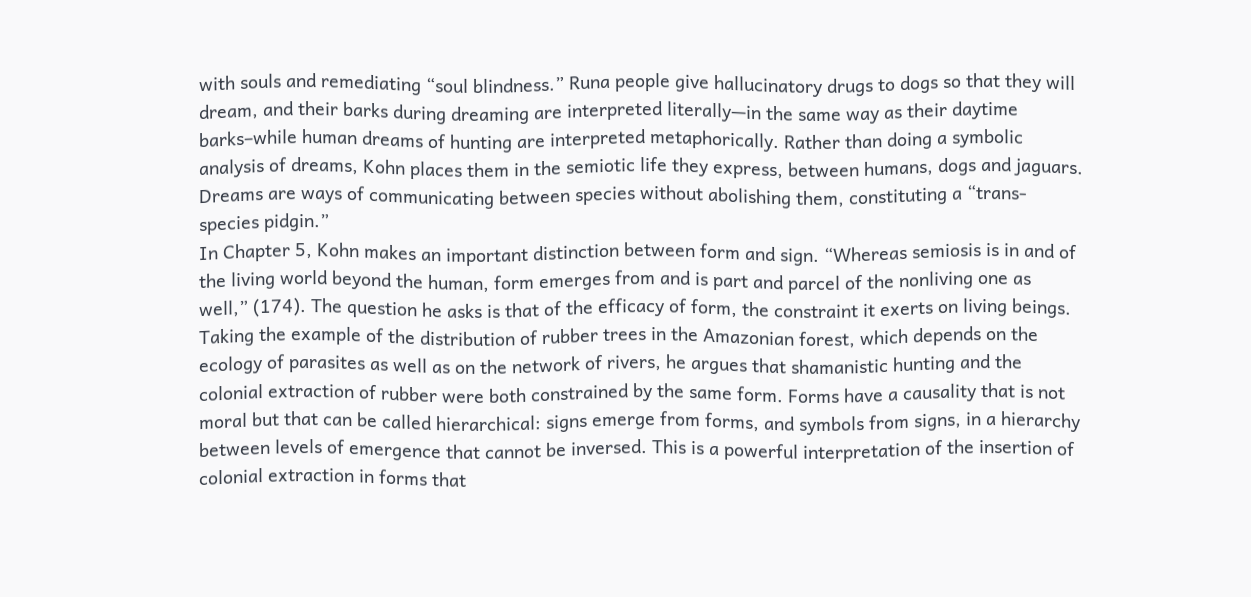with souls and remediating “soul blindness.” Runa people give hallucinatory drugs to dogs so that they will dream, and their barks during dreaming are interpreted literally—in the same way as their daytime barks–while human dreams of hunting are interpreted metaphorically. Rather than doing a symbolic analysis of dreams, Kohn places them in the semiotic life they express, between humans, dogs and jaguars. Dreams are ways of communicating between species without abolishing them, constituting a “trans-species pidgin.”
In Chapter 5, Kohn makes an important distinction between form and sign. “Whereas semiosis is in and of the living world beyond the human, form emerges from and is part and parcel of the nonliving one as well,” (174). The question he asks is that of the efficacy of form, the constraint it exerts on living beings. Taking the example of the distribution of rubber trees in the Amazonian forest, which depends on the ecology of parasites as well as on the network of rivers, he argues that shamanistic hunting and the colonial extraction of rubber were both constrained by the same form. Forms have a causality that is not moral but that can be called hierarchical: signs emerge from forms, and symbols from signs, in a hierarchy between levels of emergence that cannot be inversed. This is a powerful interpretation of the insertion of colonial extraction in forms that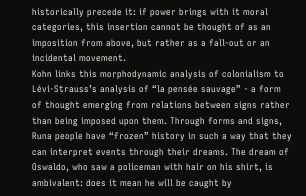historically precede it: if power brings with it moral categories, this insertion cannot be thought of as an imposition from above, but rather as a fall-out or an incidental movement.
Kohn links this morphodynamic analysis of colonialism to Lévi-Strauss’s analysis of “la pensée sauvage” - a form of thought emerging from relations between signs rather than being imposed upon them. Through forms and signs, Runa people have “frozen” history in such a way that they can interpret events through their dreams. The dream of Oswaldo, who saw a policeman with hair on his shirt, is ambivalent: does it mean he will be caught by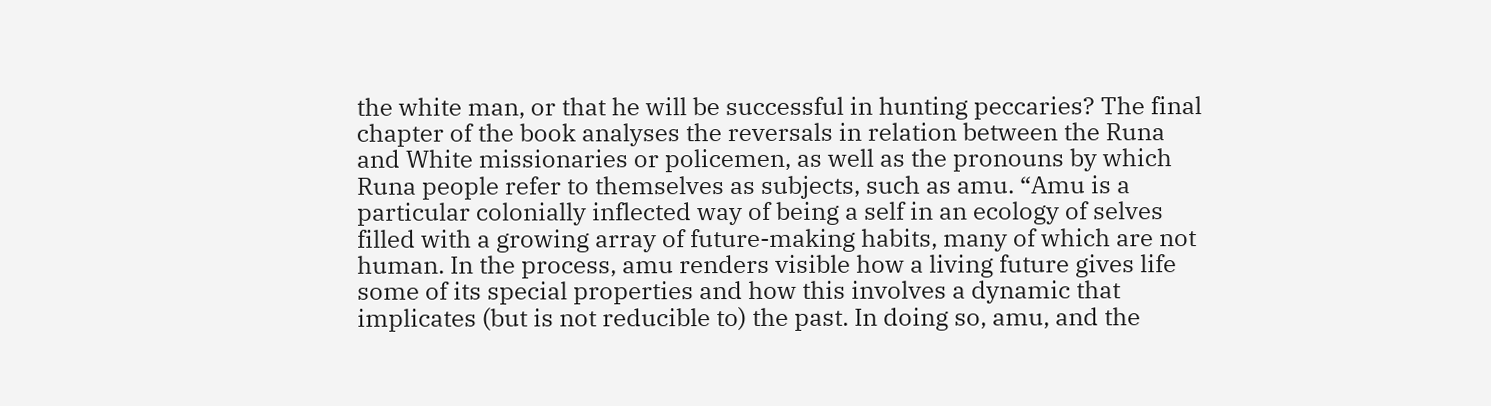the white man, or that he will be successful in hunting peccaries? The final chapter of the book analyses the reversals in relation between the Runa and White missionaries or policemen, as well as the pronouns by which Runa people refer to themselves as subjects, such as amu. “Amu is a particular colonially inflected way of being a self in an ecology of selves filled with a growing array of future-making habits, many of which are not human. In the process, amu renders visible how a living future gives life some of its special properties and how this involves a dynamic that implicates (but is not reducible to) the past. In doing so, amu, and the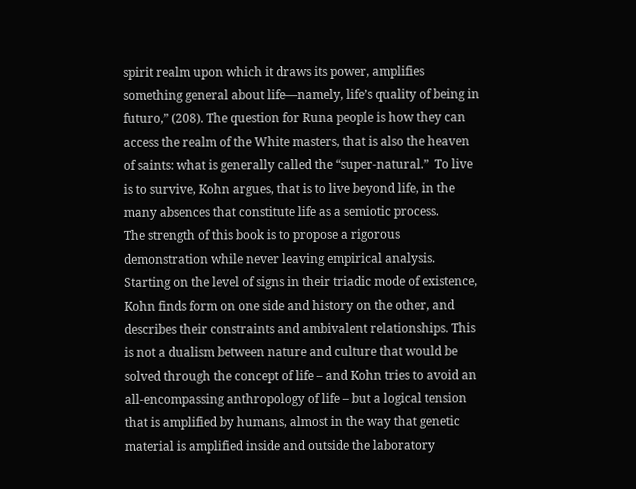spirit realm upon which it draws its power, amplifies something general about life—namely, life’s quality of being in futuro,” (208). The question for Runa people is how they can access the realm of the White masters, that is also the heaven of saints: what is generally called the “super-natural.”  To live is to survive, Kohn argues, that is to live beyond life, in the many absences that constitute life as a semiotic process.
The strength of this book is to propose a rigorous demonstration while never leaving empirical analysis. Starting on the level of signs in their triadic mode of existence, Kohn finds form on one side and history on the other, and describes their constraints and ambivalent relationships. This is not a dualism between nature and culture that would be solved through the concept of life – and Kohn tries to avoid an all-encompassing anthropology of life – but a logical tension that is amplified by humans, almost in the way that genetic material is amplified inside and outside the laboratory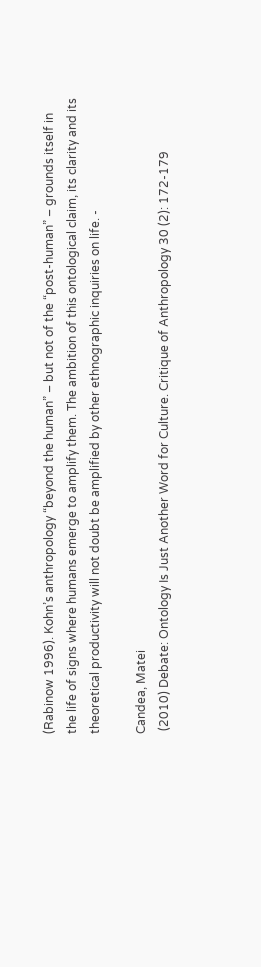(Rabinow 1996). Kohn’s anthropology “beyond the human” – but not of the “post-human” – grounds itself in the life of signs where humans emerge to amplify them. The ambition of this ontological claim, its clarity and its theoretical productivity will not doubt be amplified by other ethnographic inquiries on life. -

Candea, Matei
 (2010) Debate: Ontology Is Just Another Word for Culture. Critique of Anthropology 30 (2): 172-179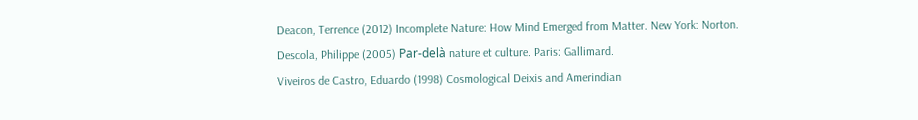Deacon, Terrence (2012) Incomplete Nature: How Mind Emerged from Matter. New York: Norton.
Descola, Philippe (2005) Par-delà nature et culture. Paris: Gallimard.
Viveiros de Castro, Eduardo (1998) Cosmological Deixis and Amerindian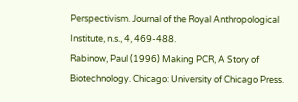Perspectivism. Journal of the Royal Anthropological Institute, n.s., 4, 469-488.
Rabinow, Paul (1996) Making PCR, A Story of Biotechnology. Chicago: University of Chicago Press.